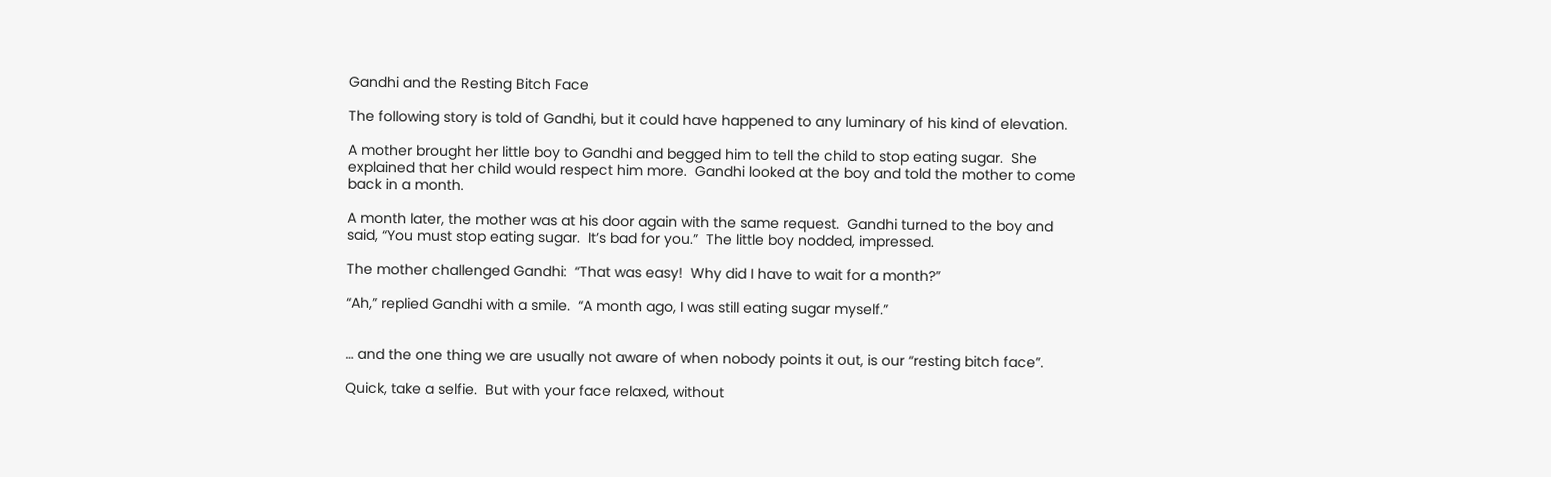Gandhi and the Resting Bitch Face

The following story is told of Gandhi, but it could have happened to any luminary of his kind of elevation.

A mother brought her little boy to Gandhi and begged him to tell the child to stop eating sugar.  She explained that her child would respect him more.  Gandhi looked at the boy and told the mother to come back in a month.

A month later, the mother was at his door again with the same request.  Gandhi turned to the boy and said, “You must stop eating sugar.  It’s bad for you.”  The little boy nodded, impressed.

The mother challenged Gandhi:  “That was easy!  Why did I have to wait for a month?”

“Ah,” replied Gandhi with a smile.  “A month ago, I was still eating sugar myself.”


… and the one thing we are usually not aware of when nobody points it out, is our “resting bitch face”.

Quick, take a selfie.  But with your face relaxed, without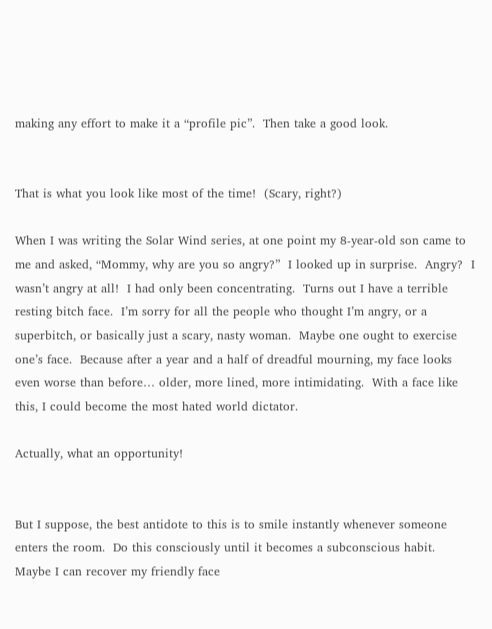making any effort to make it a “profile pic”.  Then take a good look.


That is what you look like most of the time!  (Scary, right?)

When I was writing the Solar Wind series, at one point my 8-year-old son came to me and asked, “Mommy, why are you so angry?”  I looked up in surprise.  Angry?  I wasn’t angry at all!  I had only been concentrating.  Turns out I have a terrible resting bitch face.  I’m sorry for all the people who thought I’m angry, or a superbitch, or basically just a scary, nasty woman.  Maybe one ought to exercise one’s face.  Because after a year and a half of dreadful mourning, my face looks even worse than before… older, more lined, more intimidating.  With a face like this, I could become the most hated world dictator.

Actually, what an opportunity!


But I suppose, the best antidote to this is to smile instantly whenever someone enters the room.  Do this consciously until it becomes a subconscious habit.  Maybe I can recover my friendly face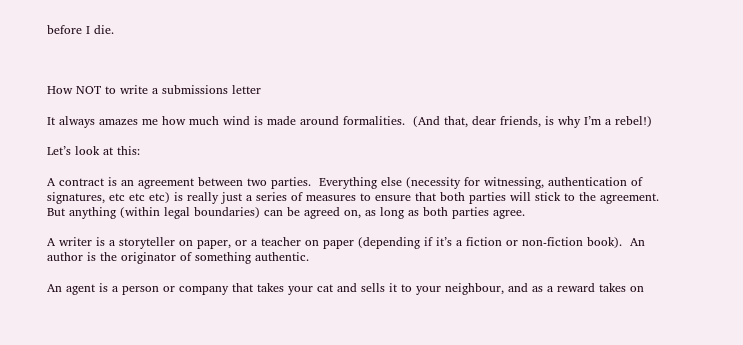before I die.



How NOT to write a submissions letter

It always amazes me how much wind is made around formalities.  (And that, dear friends, is why I’m a rebel!)

Let’s look at this:

A contract is an agreement between two parties.  Everything else (necessity for witnessing, authentication of signatures, etc etc etc) is really just a series of measures to ensure that both parties will stick to the agreement.  But anything (within legal boundaries) can be agreed on, as long as both parties agree.

A writer is a storyteller on paper, or a teacher on paper (depending if it’s a fiction or non-fiction book).  An author is the originator of something authentic.

An agent is a person or company that takes your cat and sells it to your neighbour, and as a reward takes on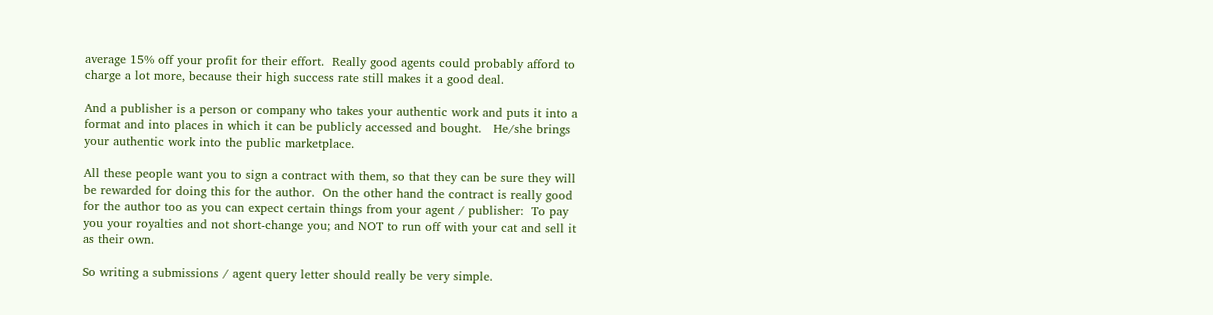average 15% off your profit for their effort.  Really good agents could probably afford to charge a lot more, because their high success rate still makes it a good deal.

And a publisher is a person or company who takes your authentic work and puts it into a format and into places in which it can be publicly accessed and bought.   He/she brings your authentic work into the public marketplace.

All these people want you to sign a contract with them, so that they can be sure they will be rewarded for doing this for the author.  On the other hand the contract is really good for the author too as you can expect certain things from your agent / publisher:  To pay you your royalties and not short-change you; and NOT to run off with your cat and sell it as their own.

So writing a submissions / agent query letter should really be very simple.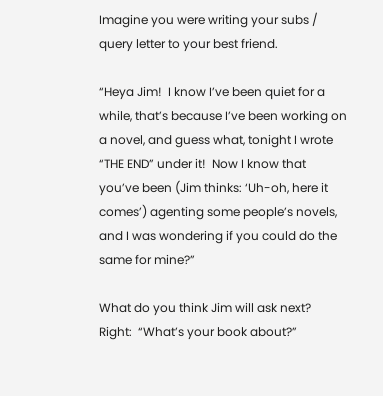Imagine you were writing your subs / query letter to your best friend.

“Heya Jim!  I know I’ve been quiet for a while, that’s because I’ve been working on a novel, and guess what, tonight I wrote “THE END” under it!  Now I know that you’ve been (Jim thinks: ‘Uh-oh, here it comes’) agenting some people’s novels, and I was wondering if you could do the same for mine?”

What do you think Jim will ask next?  Right:  “What’s your book about?”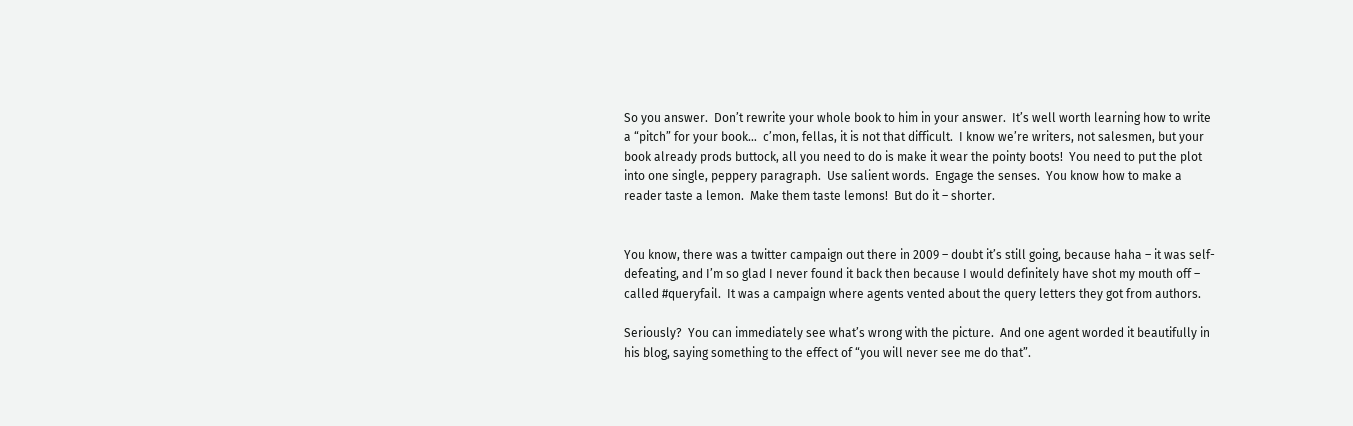So you answer.  Don’t rewrite your whole book to him in your answer.  It’s well worth learning how to write a “pitch” for your book…  c’mon, fellas, it is not that difficult.  I know we’re writers, not salesmen, but your book already prods buttock, all you need to do is make it wear the pointy boots!  You need to put the plot into one single, peppery paragraph.  Use salient words.  Engage the senses.  You know how to make a reader taste a lemon.  Make them taste lemons!  But do it – shorter.


You know, there was a twitter campaign out there in 2009 – doubt it’s still going, because haha – it was self-defeating, and I’m so glad I never found it back then because I would definitely have shot my mouth off – called #queryfail.  It was a campaign where agents vented about the query letters they got from authors.

Seriously?  You can immediately see what’s wrong with the picture.  And one agent worded it beautifully in his blog, saying something to the effect of “you will never see me do that”.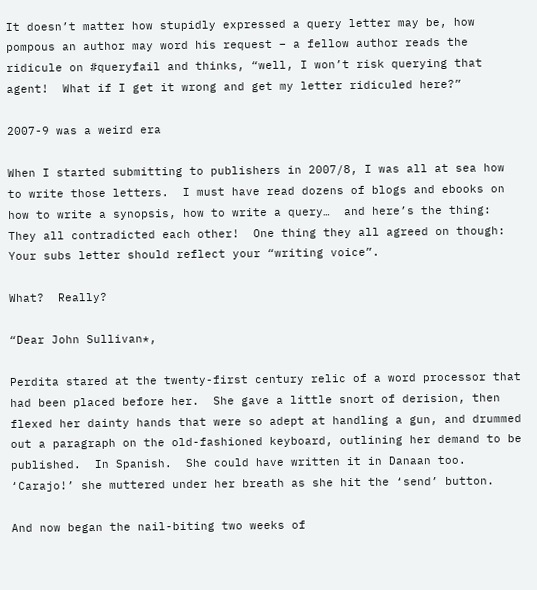It doesn’t matter how stupidly expressed a query letter may be, how pompous an author may word his request – a fellow author reads the ridicule on #queryfail and thinks, “well, I won’t risk querying that agent!  What if I get it wrong and get my letter ridiculed here?”

2007-9 was a weird era

When I started submitting to publishers in 2007/8, I was all at sea how to write those letters.  I must have read dozens of blogs and ebooks on how to write a synopsis, how to write a query…  and here’s the thing:  They all contradicted each other!  One thing they all agreed on though:  Your subs letter should reflect your “writing voice”.

What?  Really?

“Dear John Sullivan*,

Perdita stared at the twenty-first century relic of a word processor that had been placed before her.  She gave a little snort of derision, then flexed her dainty hands that were so adept at handling a gun, and drummed out a paragraph on the old-fashioned keyboard, outlining her demand to be published.  In Spanish.  She could have written it in Danaan too.  ‘Carajo!’ she muttered under her breath as she hit the ‘send’ button.

And now began the nail-biting two weeks of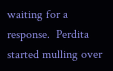waiting for a response.  Perdita started mulling over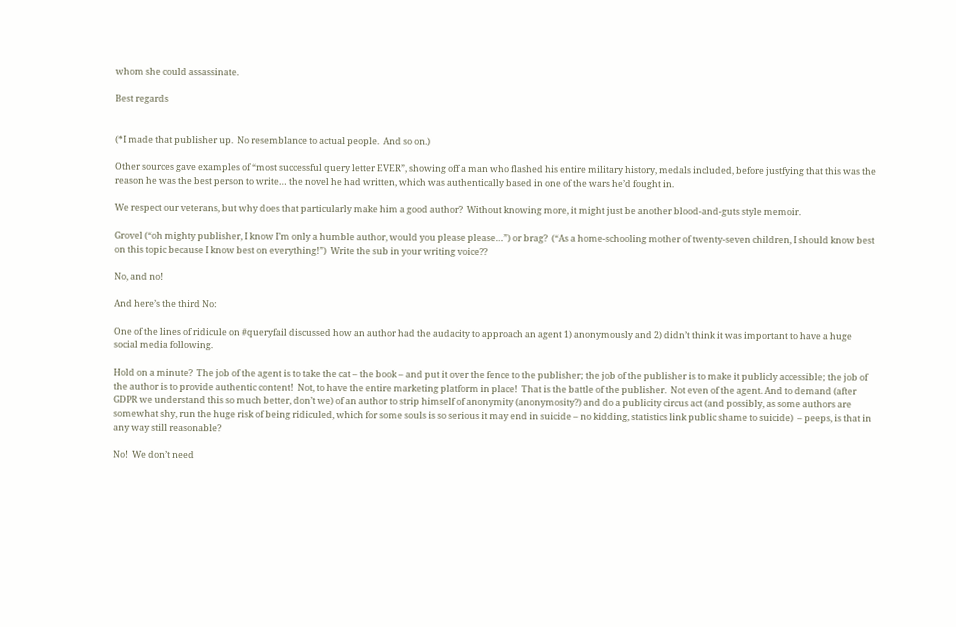whom she could assassinate.

Best regards


(*I made that publisher up.  No resemblance to actual people.  And so on.)

Other sources gave examples of “most successful query letter EVER”, showing off a man who flashed his entire military history, medals included, before justfying that this was the reason he was the best person to write… the novel he had written, which was authentically based in one of the wars he’d fought in.

We respect our veterans, but why does that particularly make him a good author?  Without knowing more, it might just be another blood-and-guts style memoir.

Grovel (“oh mighty publisher, I know I’m only a humble author, would you please please…”) or brag?  (“As a home-schooling mother of twenty-seven children, I should know best on this topic because I know best on everything!”)  Write the sub in your writing voice??

No, and no!

And here’s the third No:

One of the lines of ridicule on #queryfail discussed how an author had the audacity to approach an agent 1) anonymously and 2) didn’t think it was important to have a huge social media following.

Hold on a minute?  The job of the agent is to take the cat – the book – and put it over the fence to the publisher; the job of the publisher is to make it publicly accessible; the job of the author is to provide authentic content!  Not, to have the entire marketing platform in place!  That is the battle of the publisher.  Not even of the agent. And to demand (after GDPR we understand this so much better, don’t we) of an author to strip himself of anonymity (anonymosity?) and do a publicity circus act (and possibly, as some authors are somewhat shy, run the huge risk of being ridiculed, which for some souls is so serious it may end in suicide – no kidding, statistics link public shame to suicide)  – peeps, is that in any way still reasonable?

No!  We don’t need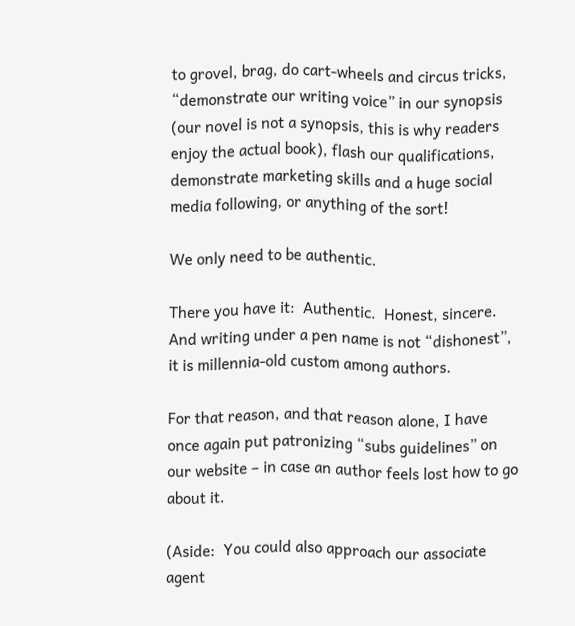to grovel, brag, do cart-wheels and circus tricks, “demonstrate our writing voice” in our synopsis (our novel is not a synopsis, this is why readers enjoy the actual book), flash our qualifications, demonstrate marketing skills and a huge social media following, or anything of the sort!

We only need to be authentic.

There you have it:  Authentic.  Honest, sincere.  And writing under a pen name is not “dishonest”, it is millennia-old custom among authors.

For that reason, and that reason alone, I have once again put patronizing “subs guidelines” on our website – in case an author feels lost how to go about it.

(Aside:  You could also approach our associate agent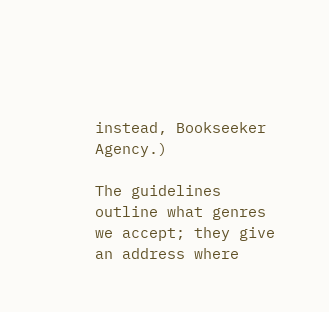instead, Bookseeker Agency.)

The guidelines outline what genres we accept; they give an address where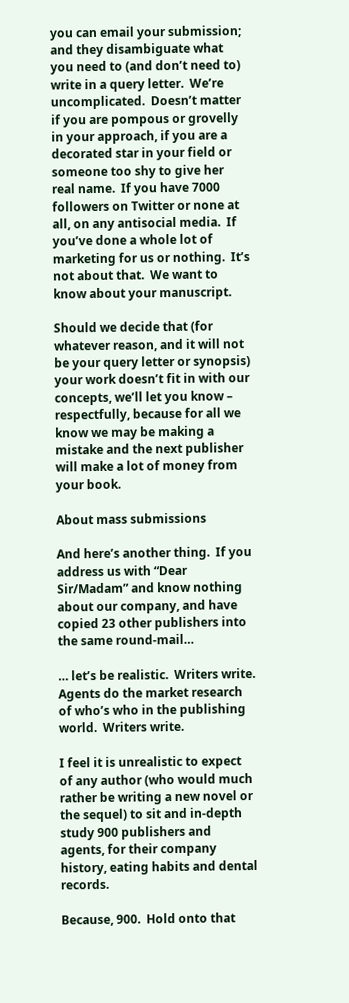you can email your submission; and they disambiguate what you need to (and don’t need to) write in a query letter.  We’re uncomplicated.  Doesn’t matter if you are pompous or grovelly in your approach, if you are a decorated star in your field or someone too shy to give her real name.  If you have 7000 followers on Twitter or none at all, on any antisocial media.  If you’ve done a whole lot of marketing for us or nothing.  It’s not about that.  We want to know about your manuscript.

Should we decide that (for whatever reason, and it will not be your query letter or synopsis) your work doesn’t fit in with our concepts, we’ll let you know – respectfully, because for all we know we may be making a mistake and the next publisher will make a lot of money from your book.

About mass submissions

And here’s another thing.  If you address us with “Dear Sir/Madam” and know nothing about our company, and have copied 23 other publishers into the same round-mail…

… let’s be realistic.  Writers write.  Agents do the market research of who’s who in the publishing world.  Writers write.

I feel it is unrealistic to expect of any author (who would much rather be writing a new novel or the sequel) to sit and in-depth study 900 publishers and agents, for their company history, eating habits and dental records.

Because, 900.  Hold onto that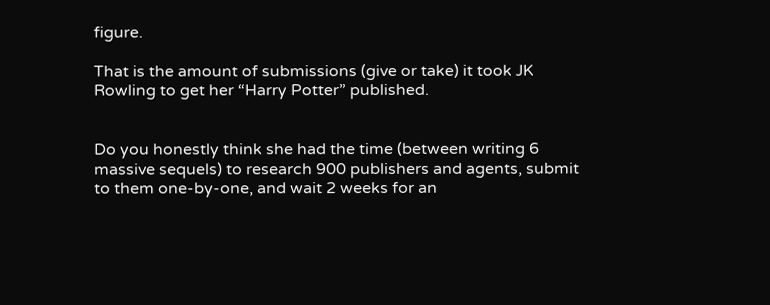figure.

That is the amount of submissions (give or take) it took JK Rowling to get her “Harry Potter” published.


Do you honestly think she had the time (between writing 6 massive sequels) to research 900 publishers and agents, submit to them one-by-one, and wait 2 weeks for an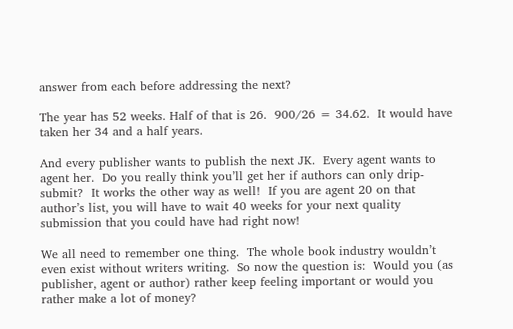answer from each before addressing the next?

The year has 52 weeks. Half of that is 26.  900/26 = 34.62.  It would have taken her 34 and a half years.

And every publisher wants to publish the next JK.  Every agent wants to agent her.  Do you really think you’ll get her if authors can only drip-submit?  It works the other way as well!  If you are agent 20 on that author’s list, you will have to wait 40 weeks for your next quality submission that you could have had right now!

We all need to remember one thing.  The whole book industry wouldn’t even exist without writers writing.  So now the question is:  Would you (as publisher, agent or author) rather keep feeling important or would you rather make a lot of money?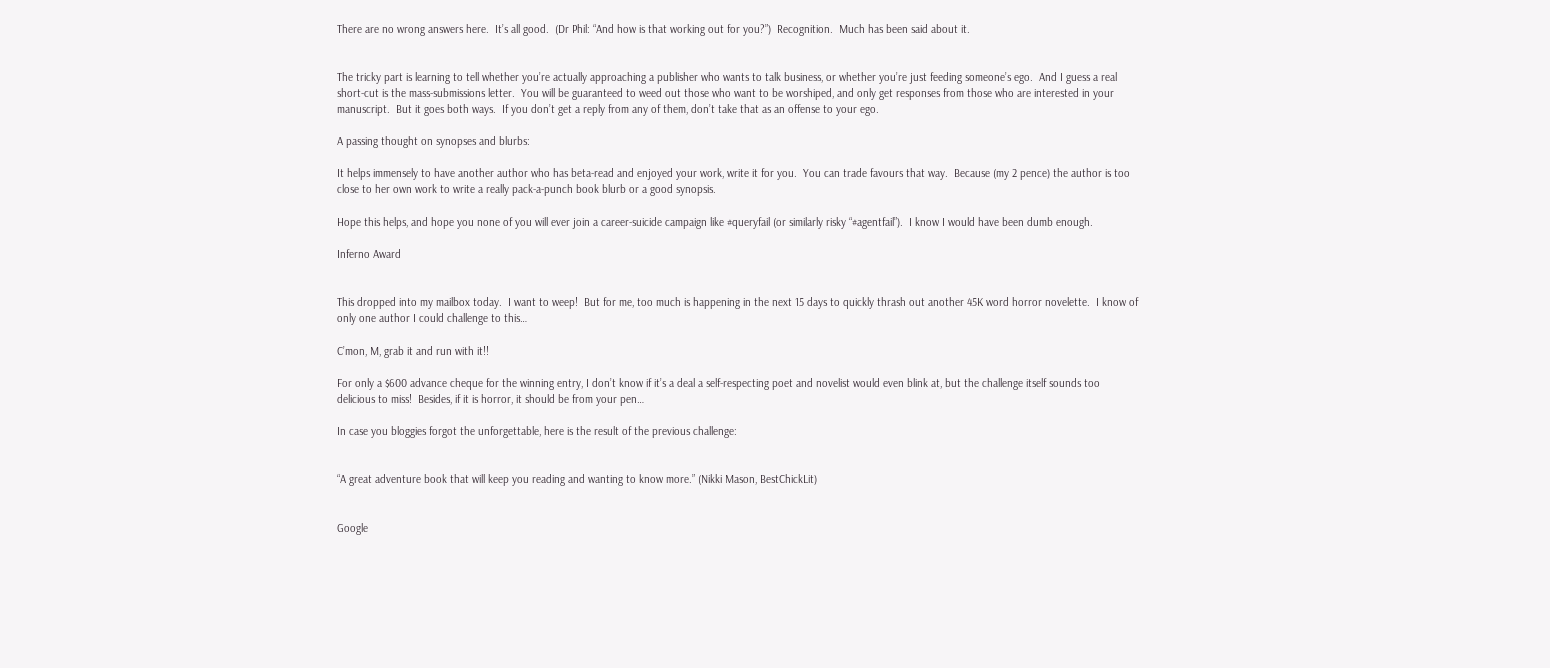There are no wrong answers here.  It’s all good.  (Dr Phil: “And how is that working out for you?”)  Recognition.  Much has been said about it.


The tricky part is learning to tell whether you’re actually approaching a publisher who wants to talk business, or whether you’re just feeding someone’s ego.  And I guess a real short-cut is the mass-submissions letter.  You will be guaranteed to weed out those who want to be worshiped, and only get responses from those who are interested in your manuscript.  But it goes both ways.  If you don’t get a reply from any of them, don’t take that as an offense to your ego.

A passing thought on synopses and blurbs:

It helps immensely to have another author who has beta-read and enjoyed your work, write it for you.  You can trade favours that way.  Because (my 2 pence) the author is too close to her own work to write a really pack-a-punch book blurb or a good synopsis.

Hope this helps, and hope you none of you will ever join a career-suicide campaign like #queryfail (or similarly risky “#agentfail”).  I know I would have been dumb enough.

Inferno Award


This dropped into my mailbox today.  I want to weep!  But for me, too much is happening in the next 15 days to quickly thrash out another 45K word horror novelette.  I know of only one author I could challenge to this…

C’mon, M, grab it and run with it!!

For only a $600 advance cheque for the winning entry, I don’t know if it’s a deal a self-respecting poet and novelist would even blink at, but the challenge itself sounds too delicious to miss!  Besides, if it is horror, it should be from your pen…

In case you bloggies forgot the unforgettable, here is the result of the previous challenge:


“A great adventure book that will keep you reading and wanting to know more.” (Nikki Mason, BestChickLit)


Google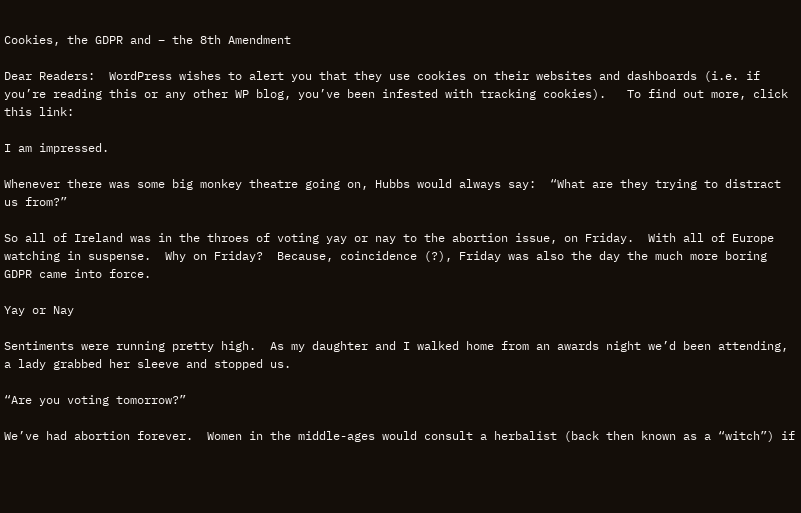Cookies, the GDPR and – the 8th Amendment

Dear Readers:  WordPress wishes to alert you that they use cookies on their websites and dashboards (i.e. if you’re reading this or any other WP blog, you’ve been infested with tracking cookies).   To find out more, click this link:

I am impressed.

Whenever there was some big monkey theatre going on, Hubbs would always say:  “What are they trying to distract us from?”

So all of Ireland was in the throes of voting yay or nay to the abortion issue, on Friday.  With all of Europe watching in suspense.  Why on Friday?  Because, coincidence (?), Friday was also the day the much more boring GDPR came into force.

Yay or Nay

Sentiments were running pretty high.  As my daughter and I walked home from an awards night we’d been attending, a lady grabbed her sleeve and stopped us.

“Are you voting tomorrow?”

We’ve had abortion forever.  Women in the middle-ages would consult a herbalist (back then known as a “witch”) if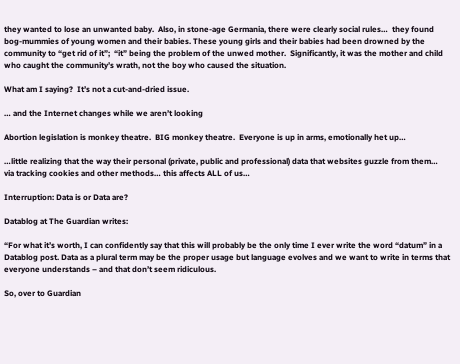they wanted to lose an unwanted baby.  Also, in stone-age Germania, there were clearly social rules…  they found bog-mummies of young women and their babies. These young girls and their babies had been drowned by the community to “get rid of it”;  “it” being the problem of the unwed mother.  Significantly, it was the mother and child who caught the community’s wrath, not the boy who caused the situation.

What am I saying?  It’s not a cut-and-dried issue.

… and the Internet changes while we aren’t looking

Abortion legislation is monkey theatre.  BIG monkey theatre.  Everyone is up in arms, emotionally het up…

…little realizing that the way their personal (private, public and professional) data that websites guzzle from them…  via tracking cookies and other methods… this affects ALL of us…

Interruption: Data is or Data are?

Datablog at The Guardian writes:

“For what it’s worth, I can confidently say that this will probably be the only time I ever write the word “datum” in a Datablog post. Data as a plural term may be the proper usage but language evolves and we want to write in terms that everyone understands – and that don’t seem ridiculous.

So, over to Guardian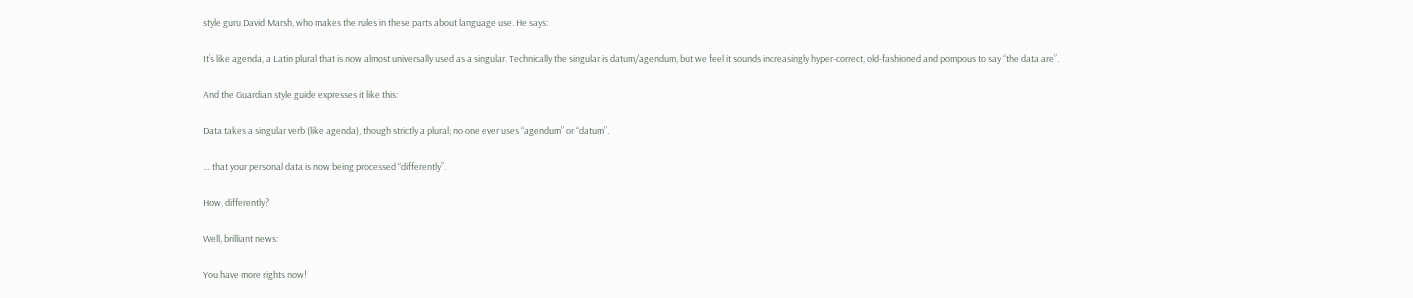style guru David Marsh, who makes the rules in these parts about language use. He says:

It’s like agenda, a Latin plural that is now almost universally used as a singular. Technically the singular is datum/agendum, but we feel it sounds increasingly hyper-correct, old-fashioned and pompous to say “the data are”.

And the Guardian style guide expresses it like this:

Data takes a singular verb (like agenda), though strictly a plural; no one ever uses “agendum” or “datum”.

… that your personal data is now being processed “differently”.

How, differently?

Well, brilliant news:

You have more rights now!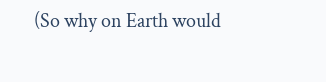(So why on Earth would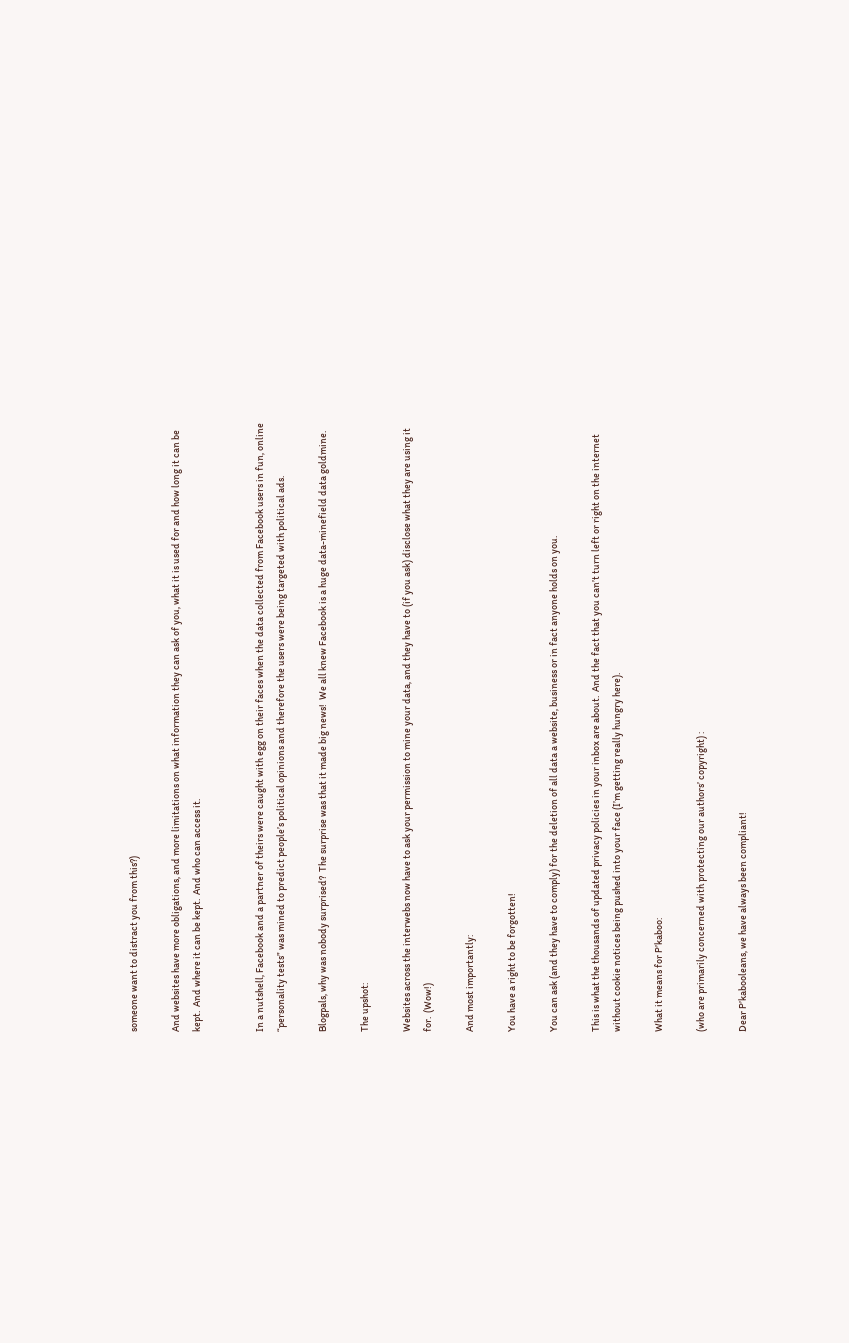someone want to distract you from this?)

And websites have more obligations, and more limitations on what information they can ask of you, what it is used for and how long it can be kept.  And where it can be kept.  And who can access it.


In a nutshell, Facebook and a partner of theirs were caught with egg on their faces when the data collected from Facebook users in fun, online “personality tests” was mined to predict people’s political opinions and therefore the users were being targeted with political ads.

Blogpals, why was nobody surprised?  The surprise was that it made big news!  We all knew Facebook is a huge data-minefield data goldmine.

The upshot:

Websites across the interwebs now have to ask your permission to mine your data, and they have to (if you ask) disclose what they are using it for.  (Wow!)

And most importantly:

You have a right to be forgotten!

You can ask (and they have to comply) for the deletion of all data a website, business or in fact anyone holds on you.

This is what the thousands of updated privacy policies in your inbox are about.  And the fact that you can’t turn left or right on the internet without cookie notices being pushed into your face (I’m getting really hungry here).

What it means for P’kaboo:

(who are primarily concerned with protecting our authors’ copyright) :

Dear P’kabooleans, we have always been compliant!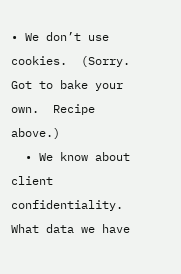• We don’t use cookies.  (Sorry.  Got to bake your own.  Recipe above.)
  • We know about client confidentiality.  What data we have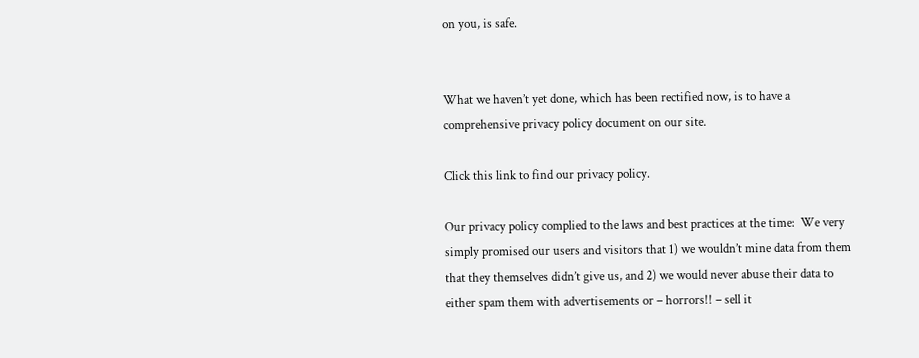on you, is safe.


What we haven’t yet done, which has been rectified now, is to have a comprehensive privacy policy document on our site.

Click this link to find our privacy policy.

Our privacy policy complied to the laws and best practices at the time:  We very simply promised our users and visitors that 1) we wouldn’t mine data from them that they themselves didn’t give us, and 2) we would never abuse their data to either spam them with advertisements or – horrors!! – sell it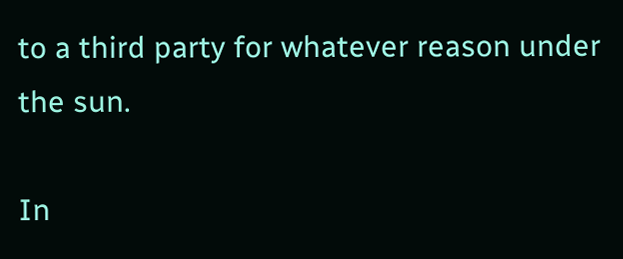to a third party for whatever reason under the sun.

In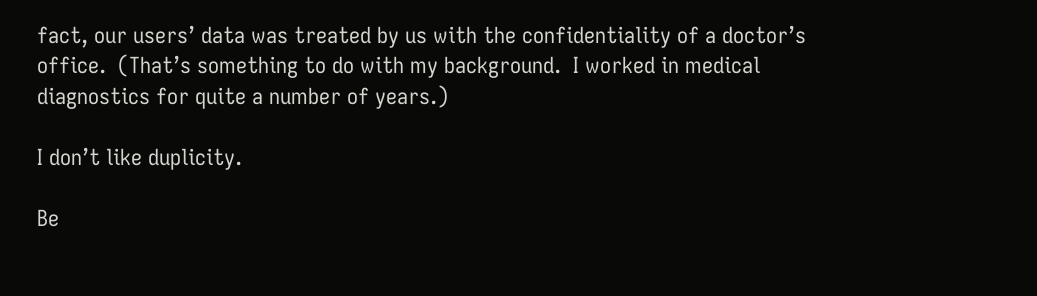fact, our users’ data was treated by us with the confidentiality of a doctor’s office.  (That’s something to do with my background.  I worked in medical diagnostics for quite a number of years.)

I don’t like duplicity.

Be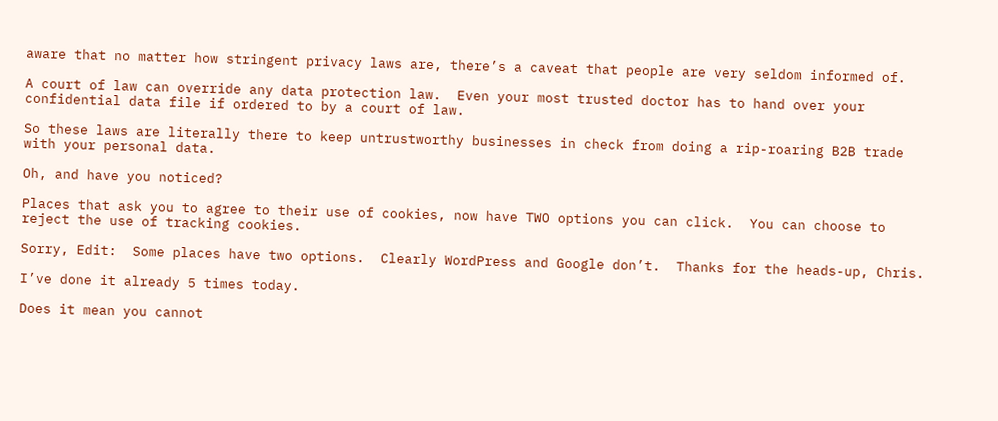aware that no matter how stringent privacy laws are, there’s a caveat that people are very seldom informed of.

A court of law can override any data protection law.  Even your most trusted doctor has to hand over your confidential data file if ordered to by a court of law.

So these laws are literally there to keep untrustworthy businesses in check from doing a rip-roaring B2B trade with your personal data.

Oh, and have you noticed?

Places that ask you to agree to their use of cookies, now have TWO options you can click.  You can choose to reject the use of tracking cookies.

Sorry, Edit:  Some places have two options.  Clearly WordPress and Google don’t.  Thanks for the heads-up, Chris.

I’ve done it already 5 times today.

Does it mean you cannot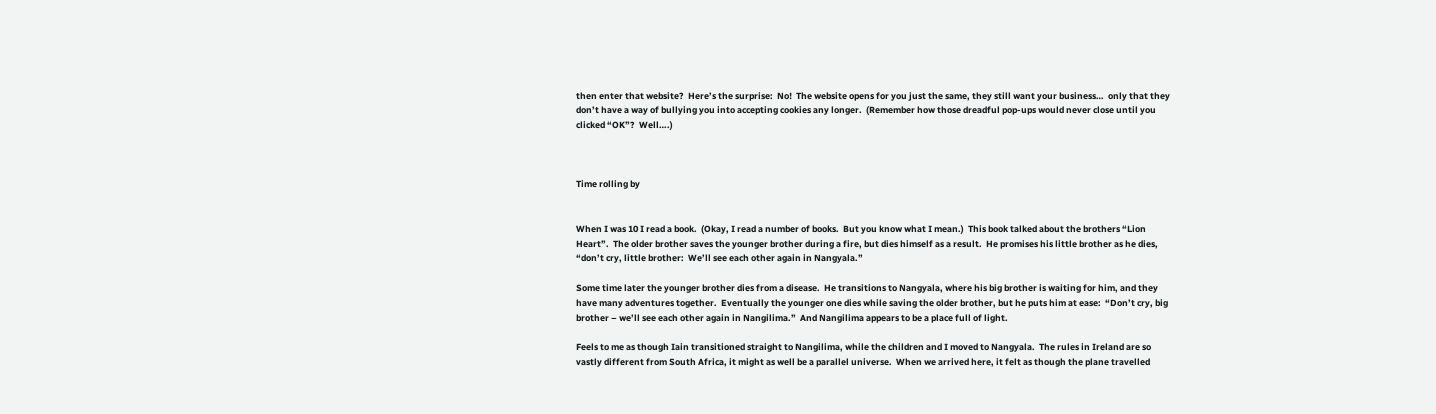then enter that website?  Here’s the surprise:  No!  The website opens for you just the same, they still want your business…  only that they don’t have a way of bullying you into accepting cookies any longer.  (Remember how those dreadful pop-ups would never close until you clicked “OK”?  Well….)



Time rolling by


When I was 10 I read a book.  (Okay, I read a number of books.  But you know what I mean.)  This book talked about the brothers “Lion Heart”.  The older brother saves the younger brother during a fire, but dies himself as a result.  He promises his little brother as he dies, “don’t cry, little brother:  We’ll see each other again in Nangyala.”

Some time later the younger brother dies from a disease.  He transitions to Nangyala, where his big brother is waiting for him, and they have many adventures together.  Eventually the younger one dies while saving the older brother, but he puts him at ease:  “Don’t cry, big brother – we’ll see each other again in Nangilima.”  And Nangilima appears to be a place full of light.

Feels to me as though Iain transitioned straight to Nangilima, while the children and I moved to Nangyala.  The rules in Ireland are so vastly different from South Africa, it might as well be a parallel universe.  When we arrived here, it felt as though the plane travelled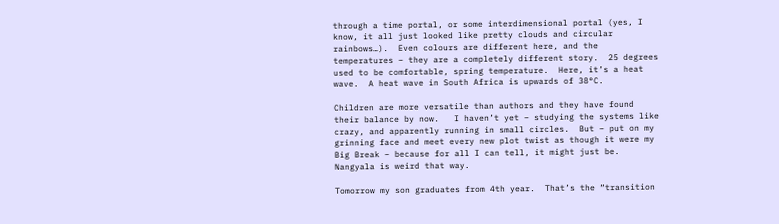through a time portal, or some interdimensional portal (yes, I know, it all just looked like pretty clouds and circular rainbows…).  Even colours are different here, and the temperatures – they are a completely different story.  25 degrees used to be comfortable, spring temperature.  Here, it’s a heat wave.  A heat wave in South Africa is upwards of 38°C.

Children are more versatile than authors and they have found their balance by now.   I haven’t yet – studying the systems like crazy, and apparently running in small circles.  But – put on my grinning face and meet every new plot twist as though it were my Big Break – because for all I can tell, it might just be.  Nangyala is weird that way.

Tomorrow my son graduates from 4th year.  That’s the “transition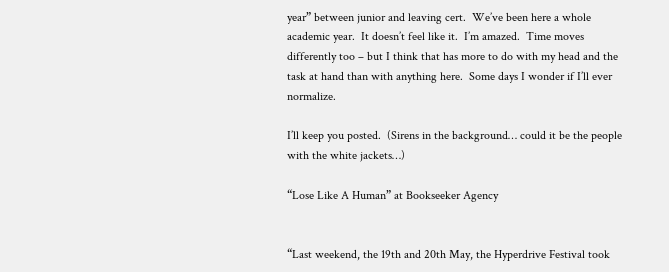year” between junior and leaving cert.  We’ve been here a whole academic year.  It doesn’t feel like it.  I’m amazed.  Time moves differently too – but I think that has more to do with my head and the task at hand than with anything here.  Some days I wonder if I’ll ever normalize.

I’ll keep you posted.  (Sirens in the background… could it be the people with the white jackets…)

“Lose Like A Human” at Bookseeker Agency


“Last weekend, the 19th and 20th May, the Hyperdrive Festival took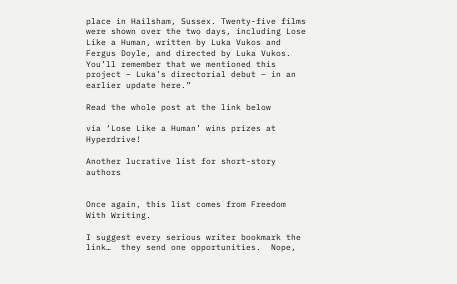place in Hailsham, Sussex. Twenty-five films were shown over the two days, including Lose Like a Human, written by Luka Vukos and Fergus Doyle, and directed by Luka Vukos. You’ll remember that we mentioned this project – Luka’s directorial debut – in an earlier update here.”

Read the whole post at the link below

via ‘Lose Like a Human’ wins prizes at Hyperdrive!

Another lucrative list for short-story authors


Once again, this list comes from Freedom With Writing.

I suggest every serious writer bookmark the link…  they send one opportunities.  Nope,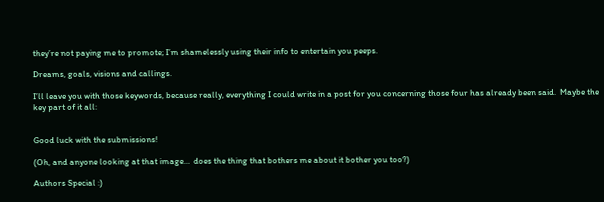they’re not paying me to promote; I’m shamelessly using their info to entertain you peeps.

Dreams, goals, visions and callings.

I’ll leave you with those keywords, because really, everything I could write in a post for you concerning those four has already been said.  Maybe the key part of it all:


Good luck with the submissions!

(Oh, and anyone looking at that image…  does the thing that bothers me about it bother you too?)

Authors Special :)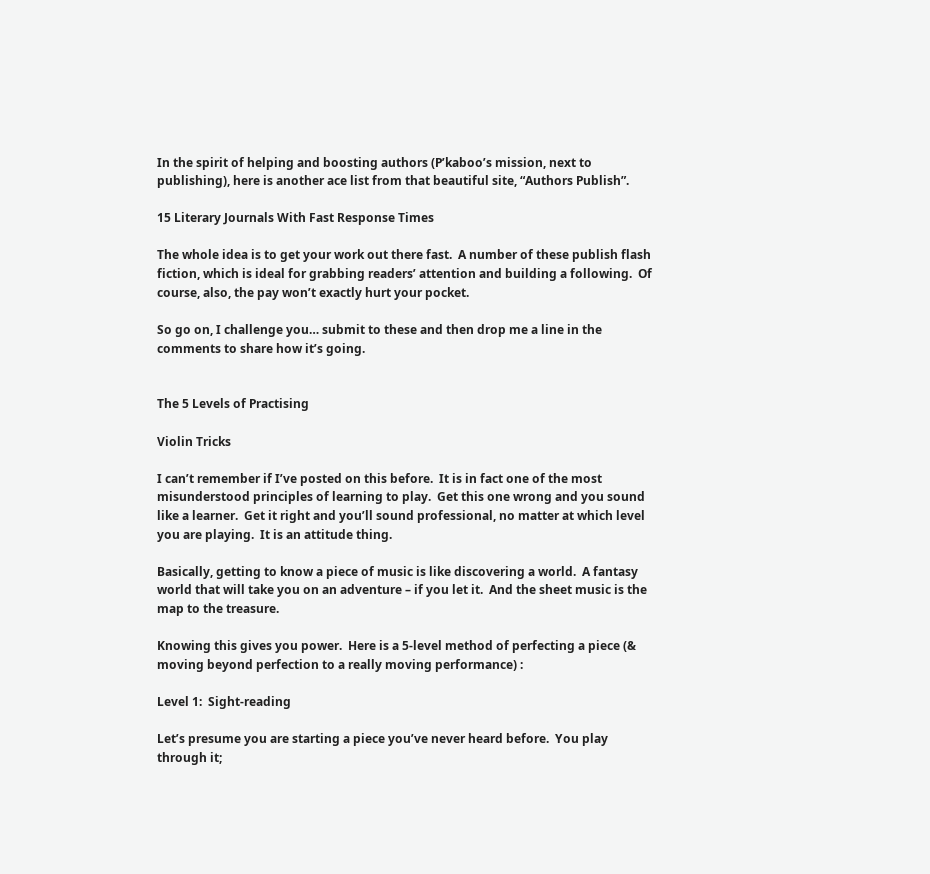In the spirit of helping and boosting authors (P’kaboo’s mission, next to publishing), here is another ace list from that beautiful site, “Authors Publish”.

15 Literary Journals With Fast Response Times

The whole idea is to get your work out there fast.  A number of these publish flash fiction, which is ideal for grabbing readers’ attention and building a following.  Of course, also, the pay won’t exactly hurt your pocket.

So go on, I challenge you… submit to these and then drop me a line in the comments to share how it’s going.


The 5 Levels of Practising

Violin Tricks

I can’t remember if I’ve posted on this before.  It is in fact one of the most misunderstood principles of learning to play.  Get this one wrong and you sound like a learner.  Get it right and you’ll sound professional, no matter at which level you are playing.  It is an attitude thing.

Basically, getting to know a piece of music is like discovering a world.  A fantasy world that will take you on an adventure – if you let it.  And the sheet music is the map to the treasure.

Knowing this gives you power.  Here is a 5-level method of perfecting a piece (& moving beyond perfection to a really moving performance) :

Level 1:  Sight-reading

Let’s presume you are starting a piece you’ve never heard before.  You play through it;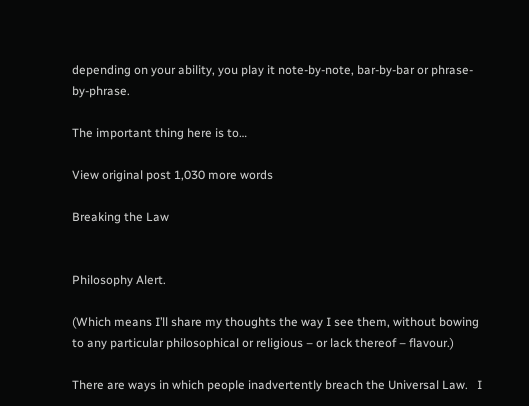depending on your ability, you play it note-by-note, bar-by-bar or phrase-by-phrase.

The important thing here is to…

View original post 1,030 more words

Breaking the Law


Philosophy Alert.

(Which means I’ll share my thoughts the way I see them, without bowing to any particular philosophical or religious – or lack thereof – flavour.)

There are ways in which people inadvertently breach the Universal Law.   I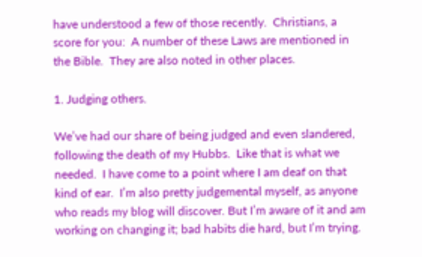have understood a few of those recently.  Christians, a score for you:  A number of these Laws are mentioned in the Bible.  They are also noted in other places.

1. Judging others.

We’ve had our share of being judged and even slandered, following the death of my Hubbs.  Like that is what we needed.  I have come to a point where I am deaf on that kind of ear.  I’m also pretty judgemental myself, as anyone who reads my blog will discover. But I’m aware of it and am working on changing it; bad habits die hard, but I’m trying.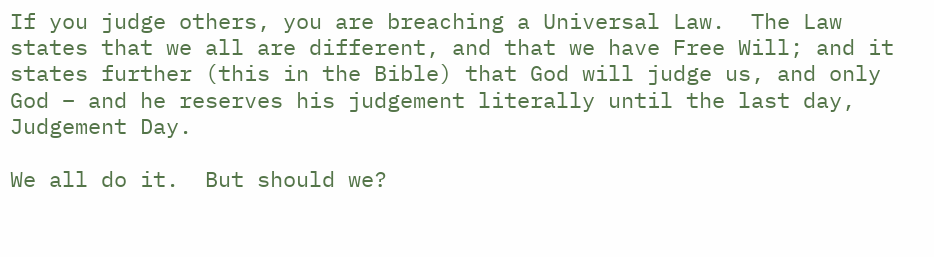If you judge others, you are breaching a Universal Law.  The Law states that we all are different, and that we have Free Will; and it states further (this in the Bible) that God will judge us, and only God – and he reserves his judgement literally until the last day, Judgement Day.

We all do it.  But should we?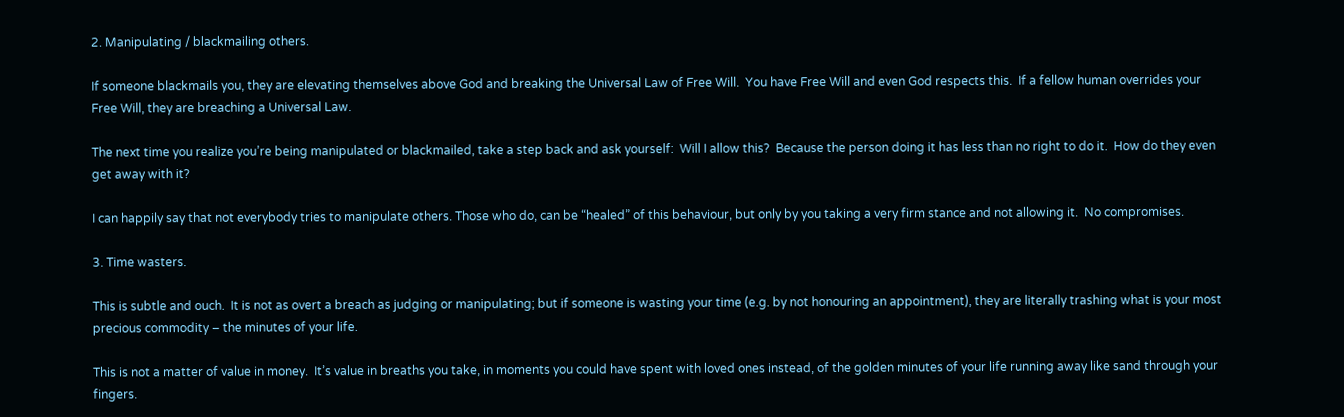2. Manipulating / blackmailing others.

If someone blackmails you, they are elevating themselves above God and breaking the Universal Law of Free Will.  You have Free Will and even God respects this.  If a fellow human overrides your Free Will, they are breaching a Universal Law.

The next time you realize you’re being manipulated or blackmailed, take a step back and ask yourself:  Will I allow this?  Because the person doing it has less than no right to do it.  How do they even get away with it?

I can happily say that not everybody tries to manipulate others. Those who do, can be “healed” of this behaviour, but only by you taking a very firm stance and not allowing it.  No compromises.

3. Time wasters.

This is subtle and ouch.  It is not as overt a breach as judging or manipulating; but if someone is wasting your time (e.g. by not honouring an appointment), they are literally trashing what is your most precious commodity – the minutes of your life.

This is not a matter of value in money.  It’s value in breaths you take, in moments you could have spent with loved ones instead, of the golden minutes of your life running away like sand through your fingers.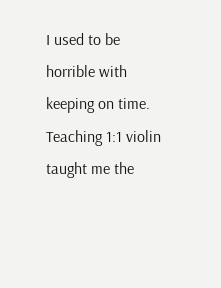I used to be horrible with keeping on time.  Teaching 1:1 violin taught me the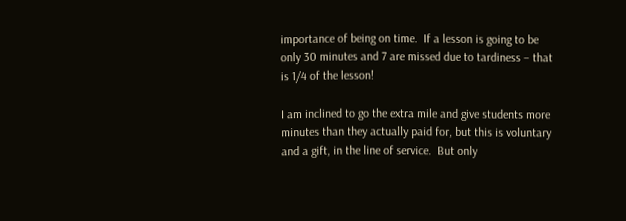importance of being on time.  If a lesson is going to be only 30 minutes and 7 are missed due to tardiness – that is 1/4 of the lesson!

I am inclined to go the extra mile and give students more minutes than they actually paid for, but this is voluntary and a gift, in the line of service.  But only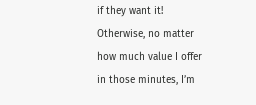if they want it!  Otherwise, no matter how much value I offer in those minutes, I’m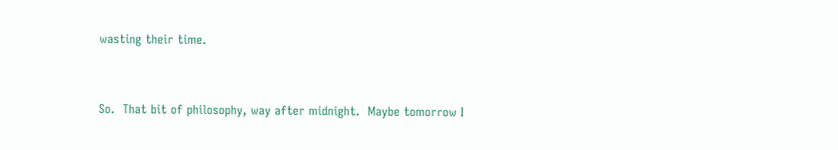wasting their time.


So.  That bit of philosophy, way after midnight.  Maybe tomorrow I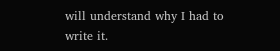will understand why I had to write it.